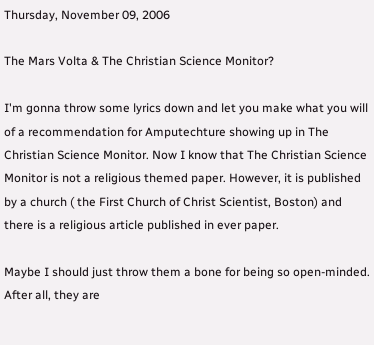Thursday, November 09, 2006

The Mars Volta & The Christian Science Monitor?

I'm gonna throw some lyrics down and let you make what you will of a recommendation for Amputechture showing up in The Christian Science Monitor. Now I know that The Christian Science Monitor is not a religious themed paper. However, it is published by a church ( the First Church of Christ Scientist, Boston) and there is a religious article published in ever paper.

Maybe I should just throw them a bone for being so open-minded. After all, they are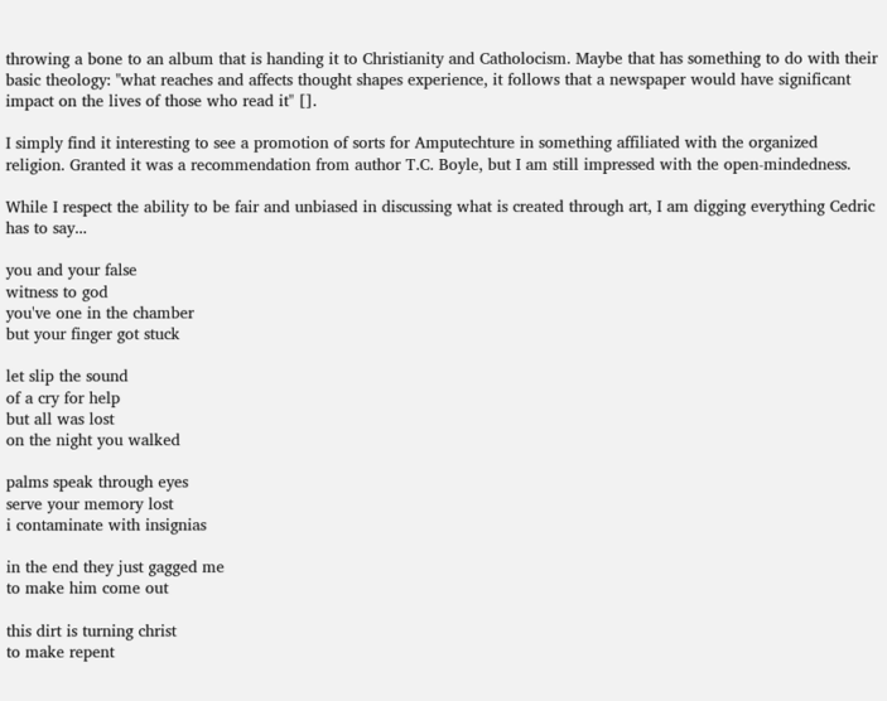throwing a bone to an album that is handing it to Christianity and Catholocism. Maybe that has something to do with their basic theology: "what reaches and affects thought shapes experience, it follows that a newspaper would have significant impact on the lives of those who read it" [].

I simply find it interesting to see a promotion of sorts for Amputechture in something affiliated with the organized religion. Granted it was a recommendation from author T.C. Boyle, but I am still impressed with the open-mindedness.

While I respect the ability to be fair and unbiased in discussing what is created through art, I am digging everything Cedric has to say...

you and your false
witness to god
you've one in the chamber
but your finger got stuck

let slip the sound
of a cry for help
but all was lost
on the night you walked

palms speak through eyes
serve your memory lost
i contaminate with insignias

in the end they just gagged me
to make him come out

this dirt is turning christ
to make repent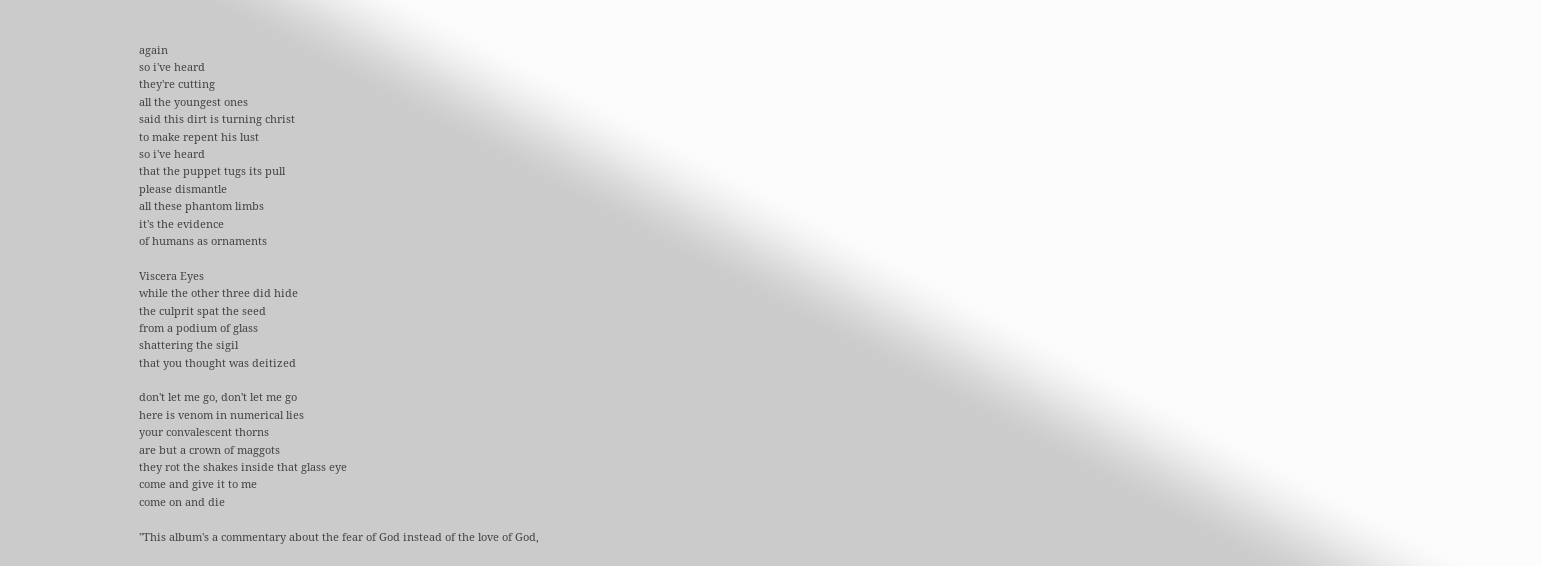again
so i've heard
they're cutting
all the youngest ones
said this dirt is turning christ
to make repent his lust
so i've heard
that the puppet tugs its pull
please dismantle
all these phantom limbs
it's the evidence
of humans as ornaments

Viscera Eyes
while the other three did hide
the culprit spat the seed
from a podium of glass
shattering the sigil
that you thought was deitized

don't let me go, don't let me go
here is venom in numerical lies
your convalescent thorns
are but a crown of maggots
they rot the shakes inside that glass eye
come and give it to me
come on and die

"This album's a commentary about the fear of God instead of the love of God,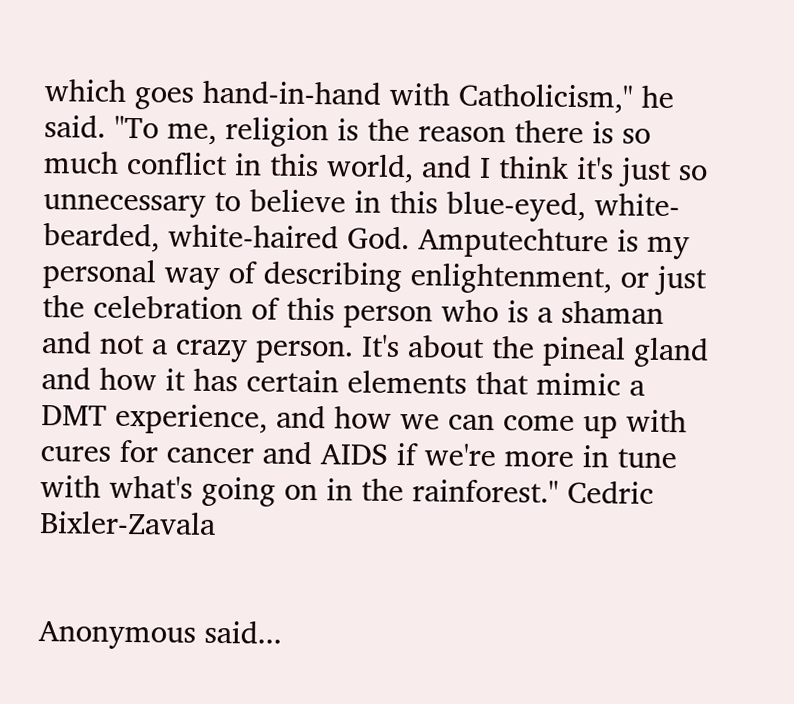which goes hand-in-hand with Catholicism," he said. "To me, religion is the reason there is so much conflict in this world, and I think it's just so unnecessary to believe in this blue-eyed, white-bearded, white-haired God. Amputechture is my personal way of describing enlightenment, or just the celebration of this person who is a shaman and not a crazy person. It's about the pineal gland and how it has certain elements that mimic a DMT experience, and how we can come up with cures for cancer and AIDS if we're more in tune with what's going on in the rainforest." Cedric Bixler-Zavala


Anonymous said...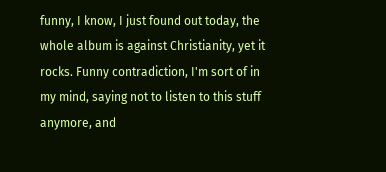funny, I know, I just found out today, the whole album is against Christianity, yet it rocks. Funny contradiction, I'm sort of in my mind, saying not to listen to this stuff anymore, and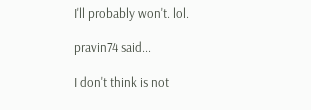I'll probably won't. lol.

pravin74 said...

I don't think is not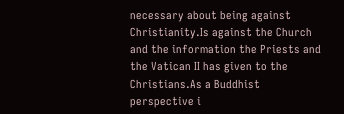necessary about being against Christianity.Is against the Church and the information the Priests and the Vatican II has given to the Christians.As a Buddhist perspective i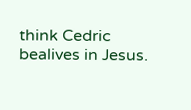think Cedric bealives in Jesus.